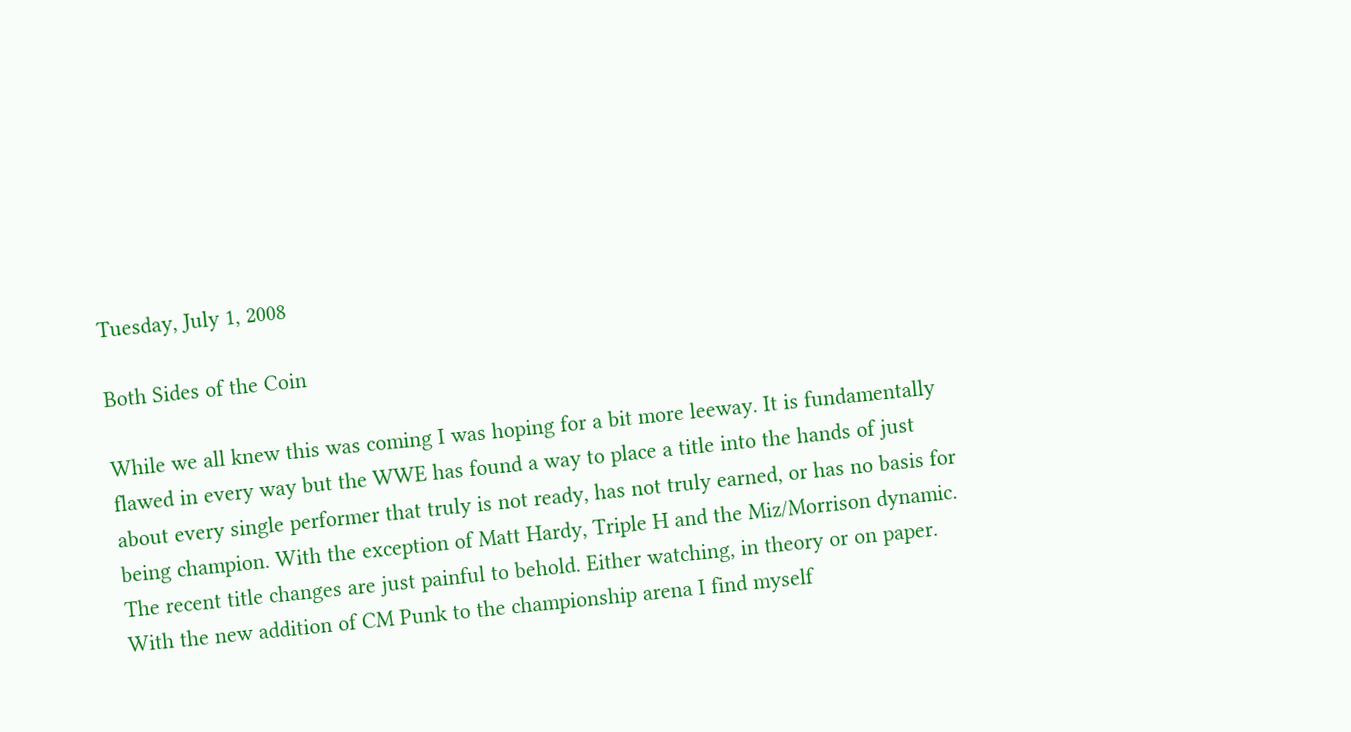Tuesday, July 1, 2008

Both Sides of the Coin

While we all knew this was coming I was hoping for a bit more leeway. It is fundamentally flawed in every way but the WWE has found a way to place a title into the hands of just about every single performer that truly is not ready, has not truly earned, or has no basis for being champion. With the exception of Matt Hardy, Triple H and the Miz/Morrison dynamic. The recent title changes are just painful to behold. Either watching, in theory or on paper. With the new addition of CM Punk to the championship arena I find myself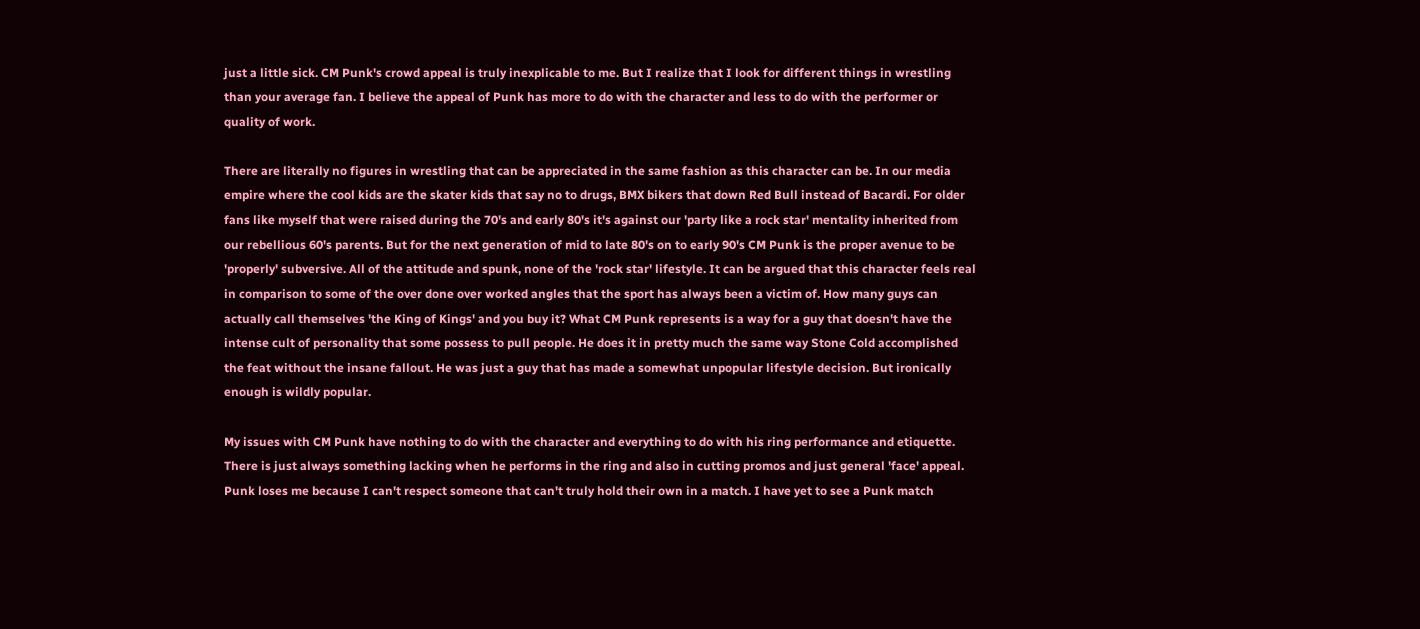just a little sick. CM Punk's crowd appeal is truly inexplicable to me. But I realize that I look for different things in wrestling than your average fan. I believe the appeal of Punk has more to do with the character and less to do with the performer or quality of work.

There are literally no figures in wrestling that can be appreciated in the same fashion as this character can be. In our media empire where the cool kids are the skater kids that say no to drugs, BMX bikers that down Red Bull instead of Bacardi. For older fans like myself that were raised during the 70's and early 80's it's against our 'party like a rock star' mentality inherited from our rebellious 60's parents. But for the next generation of mid to late 80's on to early 90's CM Punk is the proper avenue to be 'properly' subversive. All of the attitude and spunk, none of the 'rock star' lifestyle. It can be argued that this character feels real in comparison to some of the over done over worked angles that the sport has always been a victim of. How many guys can actually call themselves 'the King of Kings' and you buy it? What CM Punk represents is a way for a guy that doesn't have the intense cult of personality that some possess to pull people. He does it in pretty much the same way Stone Cold accomplished the feat without the insane fallout. He was just a guy that has made a somewhat unpopular lifestyle decision. But ironically enough is wildly popular.

My issues with CM Punk have nothing to do with the character and everything to do with his ring performance and etiquette. There is just always something lacking when he performs in the ring and also in cutting promos and just general 'face' appeal. Punk loses me because I can't respect someone that can't truly hold their own in a match. I have yet to see a Punk match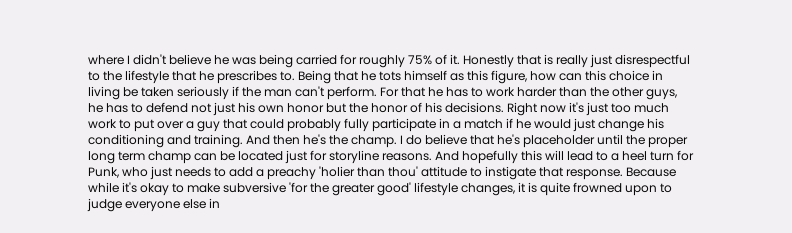where I didn't believe he was being carried for roughly 75% of it. Honestly that is really just disrespectful to the lifestyle that he prescribes to. Being that he tots himself as this figure, how can this choice in living be taken seriously if the man can't perform. For that he has to work harder than the other guys, he has to defend not just his own honor but the honor of his decisions. Right now it's just too much work to put over a guy that could probably fully participate in a match if he would just change his conditioning and training. And then he's the champ. I do believe that he's placeholder until the proper long term champ can be located just for storyline reasons. And hopefully this will lead to a heel turn for Punk, who just needs to add a preachy 'holier than thou' attitude to instigate that response. Because while it's okay to make subversive 'for the greater good' lifestyle changes, it is quite frowned upon to judge everyone else in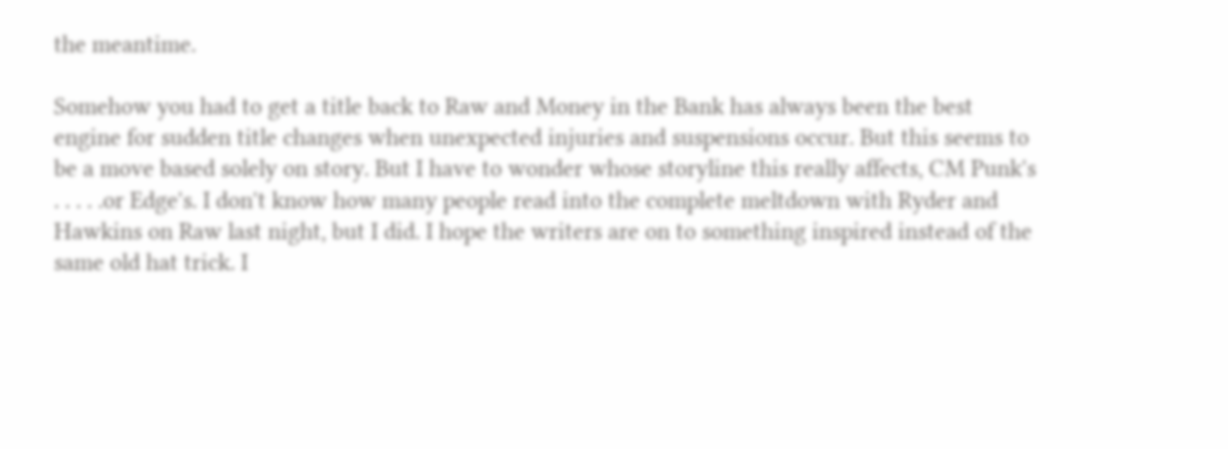the meantime.

Somehow you had to get a title back to Raw and Money in the Bank has always been the best engine for sudden title changes when unexpected injuries and suspensions occur. But this seems to be a move based solely on story. But I have to wonder whose storyline this really affects, CM Punk's . . . . .or Edge's. I don't know how many people read into the complete meltdown with Ryder and Hawkins on Raw last night, but I did. I hope the writers are on to something inspired instead of the same old hat trick. I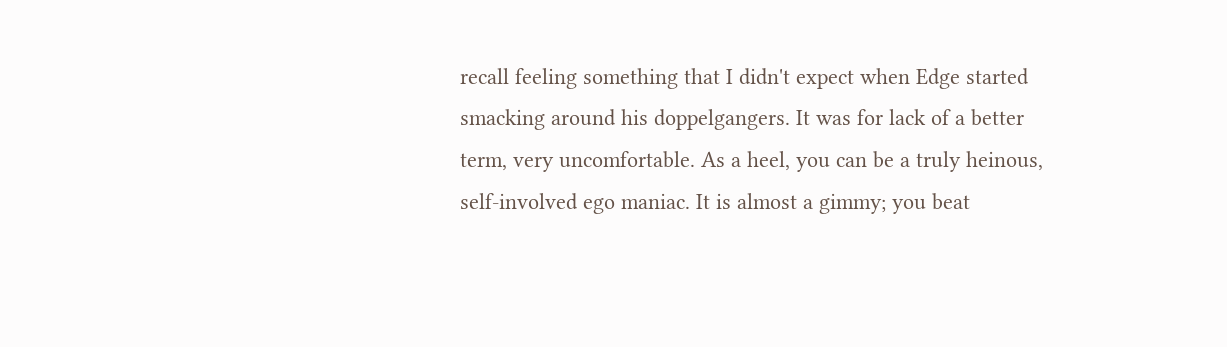recall feeling something that I didn't expect when Edge started smacking around his doppelgangers. It was for lack of a better term, very uncomfortable. As a heel, you can be a truly heinous, self-involved ego maniac. It is almost a gimmy; you beat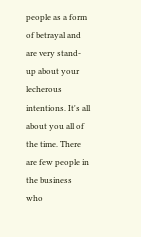people as a form of betrayal and are very stand-up about your lecherous intentions. It's all about you all of the time. There are few people in the business who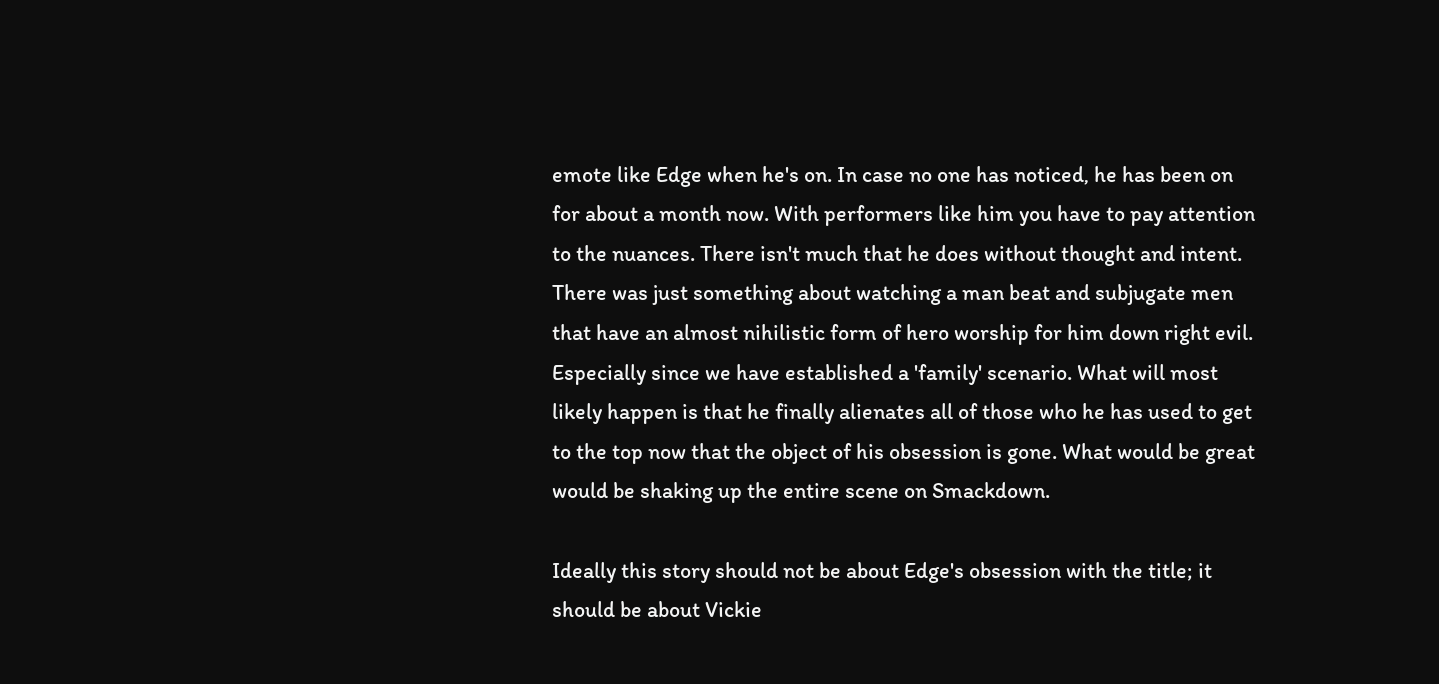emote like Edge when he's on. In case no one has noticed, he has been on for about a month now. With performers like him you have to pay attention to the nuances. There isn't much that he does without thought and intent. There was just something about watching a man beat and subjugate men that have an almost nihilistic form of hero worship for him down right evil. Especially since we have established a 'family' scenario. What will most likely happen is that he finally alienates all of those who he has used to get to the top now that the object of his obsession is gone. What would be great would be shaking up the entire scene on Smackdown.

Ideally this story should not be about Edge's obsession with the title; it should be about Vickie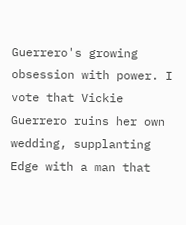Guerrero's growing obsession with power. I vote that Vickie Guerrero ruins her own wedding, supplanting Edge with a man that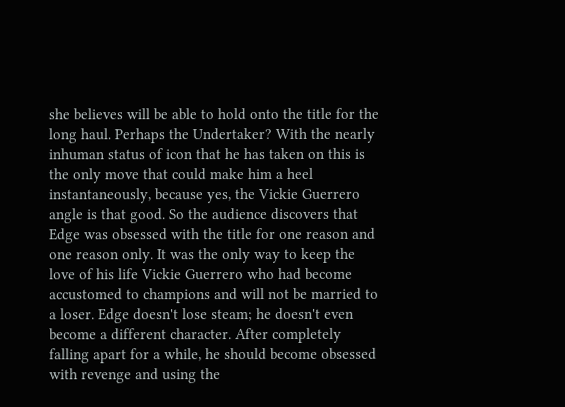she believes will be able to hold onto the title for the long haul. Perhaps the Undertaker? With the nearly inhuman status of icon that he has taken on this is the only move that could make him a heel instantaneously, because yes, the Vickie Guerrero angle is that good. So the audience discovers that Edge was obsessed with the title for one reason and one reason only. It was the only way to keep the love of his life Vickie Guerrero who had become accustomed to champions and will not be married to a loser. Edge doesn't lose steam; he doesn't even become a different character. After completely falling apart for a while, he should become obsessed with revenge and using the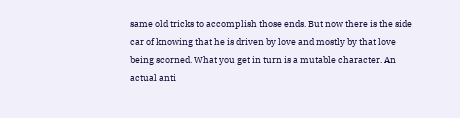same old tricks to accomplish those ends. But now there is the side car of knowing that he is driven by love and mostly by that love being scorned. What you get in turn is a mutable character. An actual anti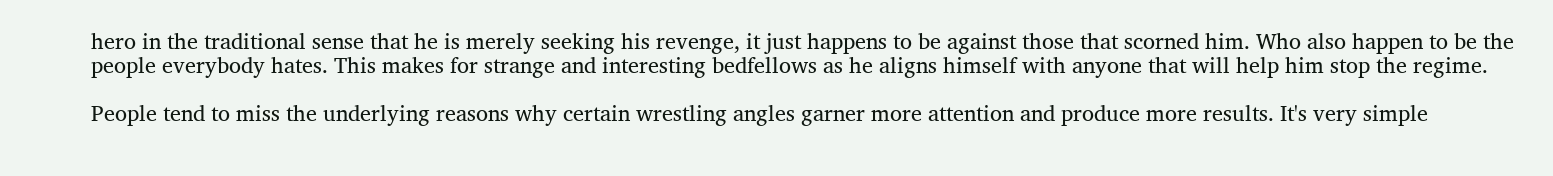hero in the traditional sense that he is merely seeking his revenge, it just happens to be against those that scorned him. Who also happen to be the people everybody hates. This makes for strange and interesting bedfellows as he aligns himself with anyone that will help him stop the regime.

People tend to miss the underlying reasons why certain wrestling angles garner more attention and produce more results. It's very simple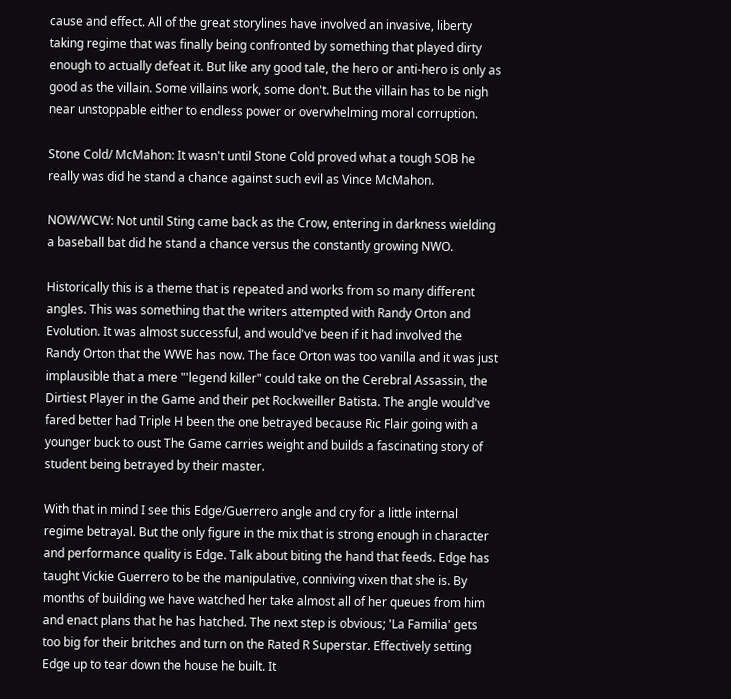cause and effect. All of the great storylines have involved an invasive, liberty taking regime that was finally being confronted by something that played dirty enough to actually defeat it. But like any good tale, the hero or anti-hero is only as good as the villain. Some villains work, some don't. But the villain has to be nigh near unstoppable either to endless power or overwhelming moral corruption.

Stone Cold/ McMahon: It wasn't until Stone Cold proved what a tough SOB he really was did he stand a chance against such evil as Vince McMahon.

NOW/WCW: Not until Sting came back as the Crow, entering in darkness wielding a baseball bat did he stand a chance versus the constantly growing NWO.

Historically this is a theme that is repeated and works from so many different angles. This was something that the writers attempted with Randy Orton and Evolution. It was almost successful, and would've been if it had involved the Randy Orton that the WWE has now. The face Orton was too vanilla and it was just implausible that a mere "'legend killer" could take on the Cerebral Assassin, the Dirtiest Player in the Game and their pet Rockweiller Batista. The angle would've fared better had Triple H been the one betrayed because Ric Flair going with a younger buck to oust The Game carries weight and builds a fascinating story of student being betrayed by their master.

With that in mind I see this Edge/Guerrero angle and cry for a little internal regime betrayal. But the only figure in the mix that is strong enough in character and performance quality is Edge. Talk about biting the hand that feeds. Edge has taught Vickie Guerrero to be the manipulative, conniving vixen that she is. By months of building we have watched her take almost all of her queues from him and enact plans that he has hatched. The next step is obvious; 'La Familia' gets too big for their britches and turn on the Rated R Superstar. Effectively setting Edge up to tear down the house he built. It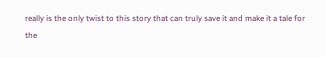really is the only twist to this story that can truly save it and make it a tale for the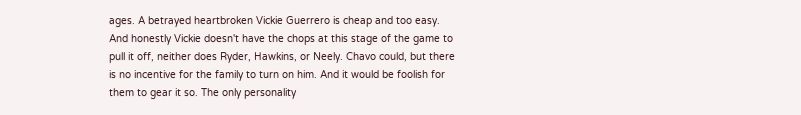ages. A betrayed heartbroken Vickie Guerrero is cheap and too easy. And honestly Vickie doesn't have the chops at this stage of the game to pull it off, neither does Ryder, Hawkins, or Neely. Chavo could, but there is no incentive for the family to turn on him. And it would be foolish for them to gear it so. The only personality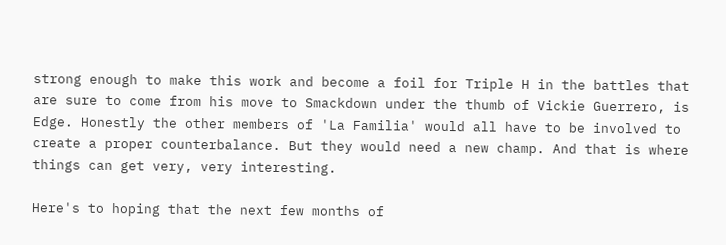strong enough to make this work and become a foil for Triple H in the battles that are sure to come from his move to Smackdown under the thumb of Vickie Guerrero, is Edge. Honestly the other members of 'La Familia' would all have to be involved to create a proper counterbalance. But they would need a new champ. And that is where things can get very, very interesting.

Here's to hoping that the next few months of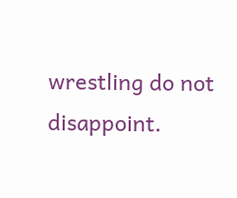wrestling do not disappoint.